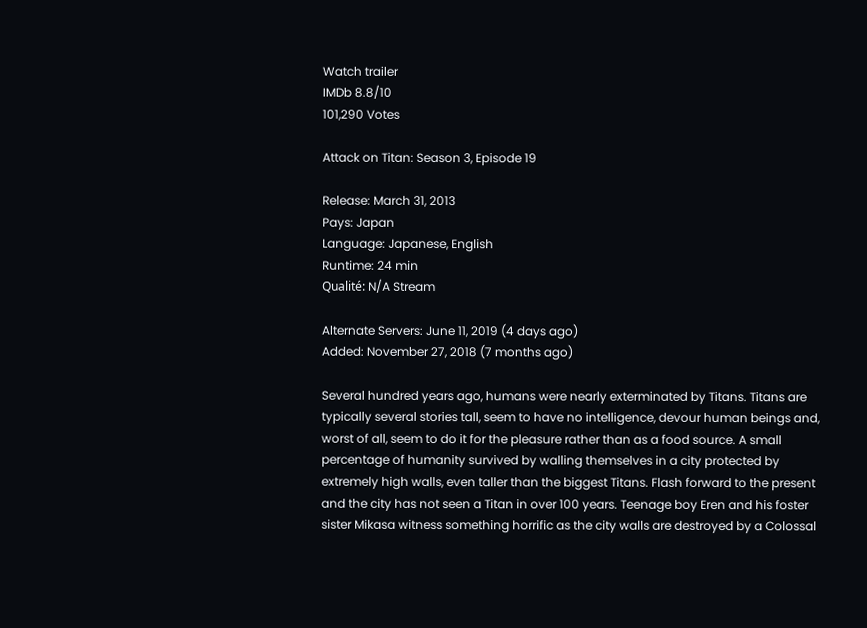Watch trailer
IMDb 8.8/10
101,290 Votes

Attack on Titan: Season 3, Episode 19

Release: March 31, 2013
Pays: Japan
Language: Japanese, English
Runtime: 24 min
Qualité: N/A Stream

Alternate Servers: June 11, 2019 (4 days ago)
Added: November 27, 2018 (7 months ago)

Several hundred years ago, humans were nearly exterminated by Titans. Titans are typically several stories tall, seem to have no intelligence, devour human beings and, worst of all, seem to do it for the pleasure rather than as a food source. A small percentage of humanity survived by walling themselves in a city protected by extremely high walls, even taller than the biggest Titans. Flash forward to the present and the city has not seen a Titan in over 100 years. Teenage boy Eren and his foster sister Mikasa witness something horrific as the city walls are destroyed by a Colossal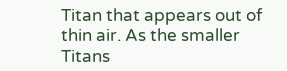Titan that appears out of thin air. As the smaller Titans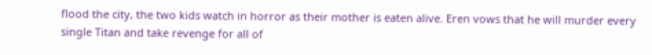flood the city, the two kids watch in horror as their mother is eaten alive. Eren vows that he will murder every single Titan and take revenge for all of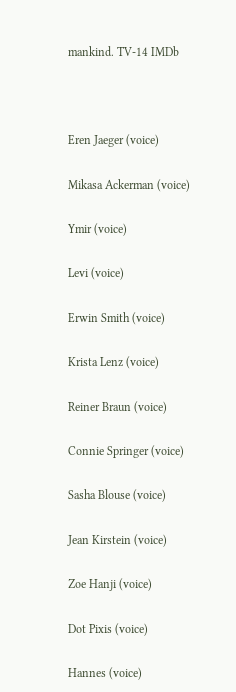mankind. TV-14 IMDb



Eren Jaeger (voice)

Mikasa Ackerman (voice)

Ymir (voice)

Levi (voice)

Erwin Smith (voice)

Krista Lenz (voice)

Reiner Braun (voice)

Connie Springer (voice)

Sasha Blouse (voice)

Jean Kirstein (voice)

Zoe Hanji (voice)

Dot Pixis (voice)

Hannes (voice)